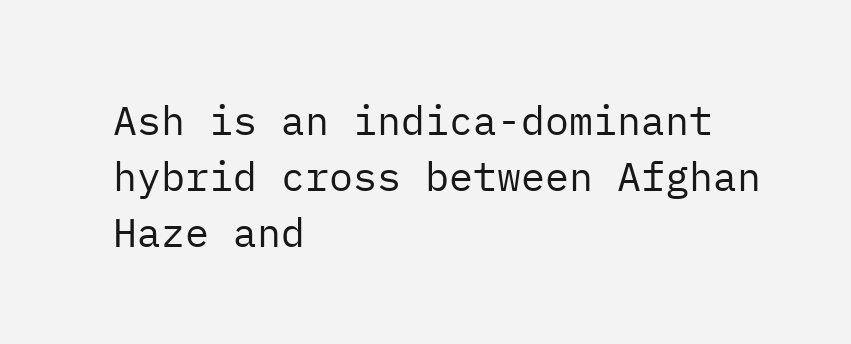Ash is an indica-dominant hybrid cross between Afghan Haze and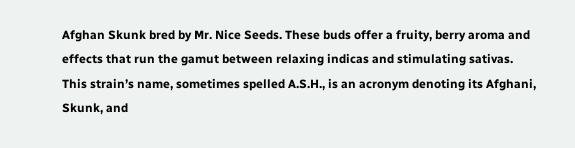Afghan Skunk bred by Mr. Nice Seeds. These buds offer a fruity, berry aroma and effects that run the gamut between relaxing indicas and stimulating sativas. This strain’s name, sometimes spelled A.S.H., is an acronym denoting its Afghani, Skunk, and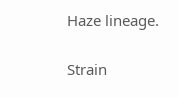Haze lineage.

Strain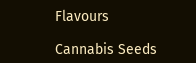Flavours

Cannabis Seeds